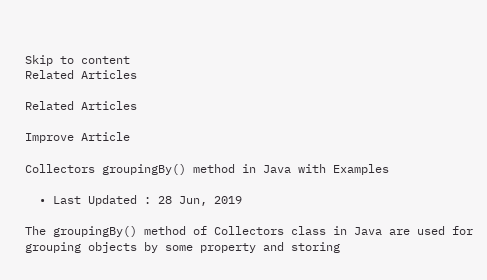Skip to content
Related Articles

Related Articles

Improve Article

Collectors groupingBy() method in Java with Examples

  • Last Updated : 28 Jun, 2019

The groupingBy() method of Collectors class in Java are used for grouping objects by some property and storing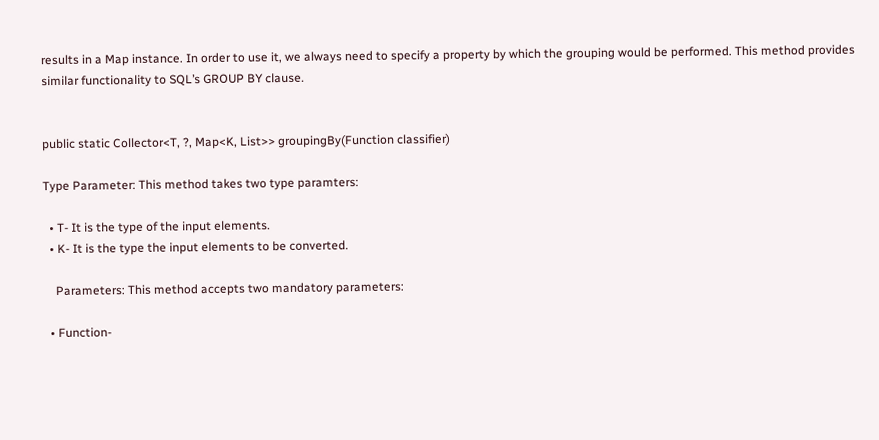results in a Map instance. In order to use it, we always need to specify a property by which the grouping would be performed. This method provides similar functionality to SQL’s GROUP BY clause.


public static Collector<T, ?, Map<K, List>> groupingBy(Function classifier)

Type Parameter: This method takes two type paramters:

  • T- It is the type of the input elements.
  • K- It is the type the input elements to be converted.

    Parameters: This method accepts two mandatory parameters:

  • Function-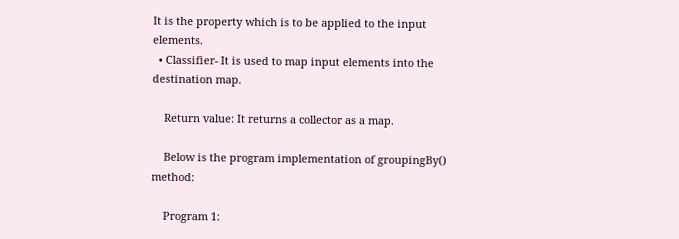It is the property which is to be applied to the input elements.
  • Classifier- It is used to map input elements into the destination map.

    Return value: It returns a collector as a map.

    Below is the program implementation of groupingBy() method:

    Program 1: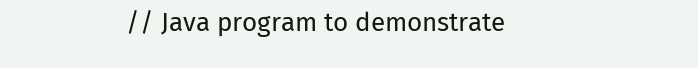// Java program to demonstrate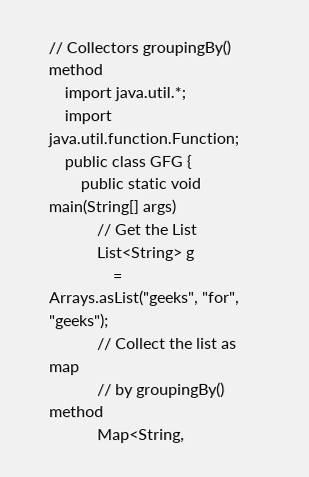// Collectors groupingBy() method
    import java.util.*;
    import java.util.function.Function;
    public class GFG {
        public static void main(String[] args)
            // Get the List
            List<String> g
                = Arrays.asList("geeks", "for", "geeks");
            // Collect the list as map
            // by groupingBy() method
            Map<String,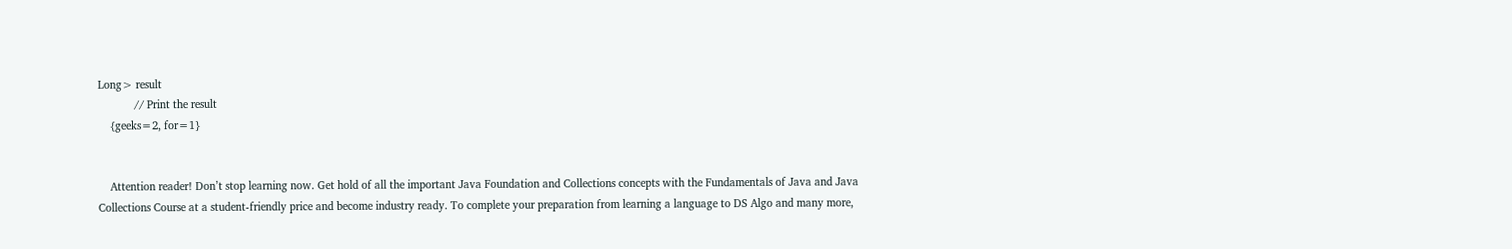Long> result
            // Print the result
    {geeks=2, for=1}


    Attention reader! Don’t stop learning now. Get hold of all the important Java Foundation and Collections concepts with the Fundamentals of Java and Java Collections Course at a student-friendly price and become industry ready. To complete your preparation from learning a language to DS Algo and many more,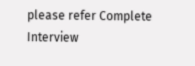please refer Complete Interview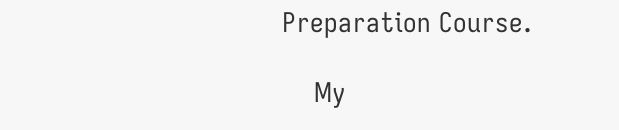Preparation Course.

    My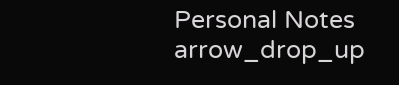Personal Notes arrow_drop_up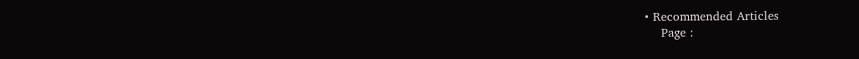• Recommended Articles
    Page :